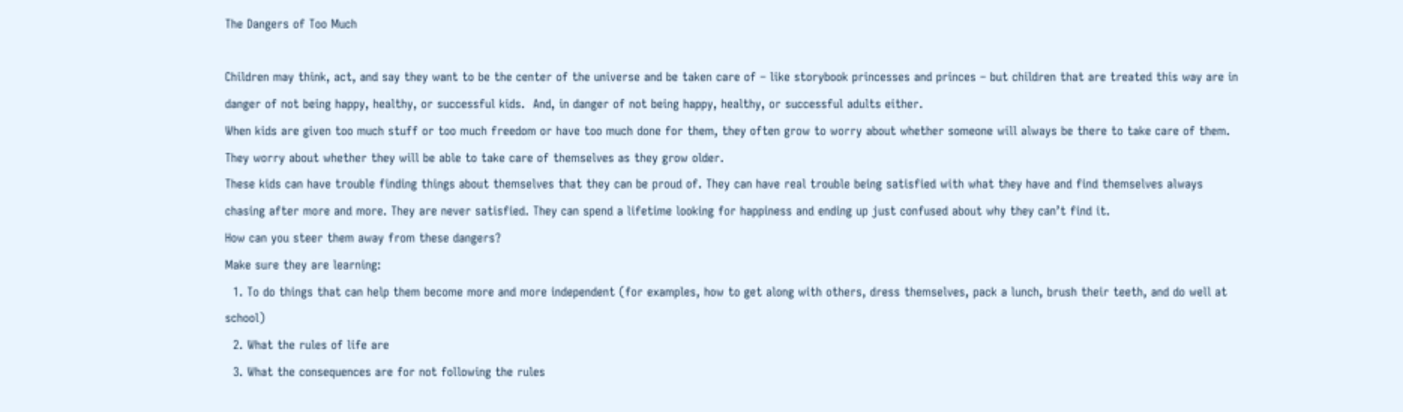The Dangers of Too Much

Children may think, act, and say they want to be the center of the universe and be taken care of – like storybook princesses and princes – but children that are treated this way are in danger of not being happy, healthy, or successful kids.  And, in danger of not being happy, healthy, or successful adults either.
When kids are given too much stuff or too much freedom or have too much done for them, they often grow to worry about whether someone will always be there to take care of them. They worry about whether they will be able to take care of themselves as they grow older.
These kids can have trouble finding things about themselves that they can be proud of. They can have real trouble being satisfied with what they have and find themselves always chasing after more and more. They are never satisfied. They can spend a lifetime looking for happiness and ending up just confused about why they can’t find it.
How can you steer them away from these dangers?
Make sure they are learning:
  1. To do things that can help them become more and more independent (for examples, how to get along with others, dress themselves, pack a lunch, brush their teeth, and do well at school)
  2. What the rules of life are
  3. What the consequences are for not following the rules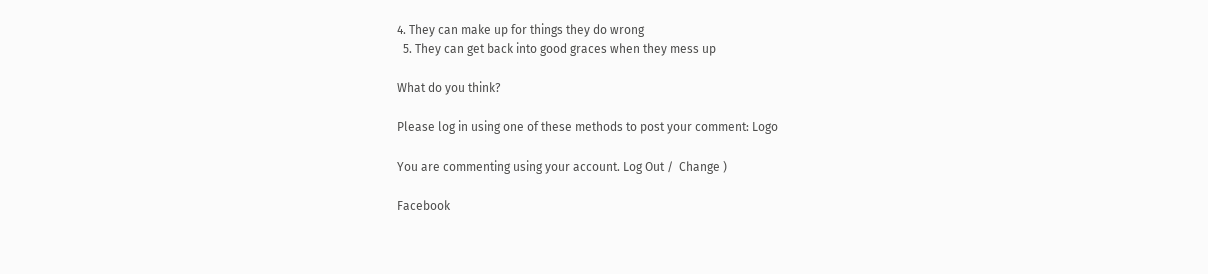4. They can make up for things they do wrong
  5. They can get back into good graces when they mess up

What do you think?

Please log in using one of these methods to post your comment: Logo

You are commenting using your account. Log Out /  Change )

Facebook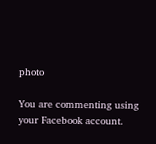photo

You are commenting using your Facebook account.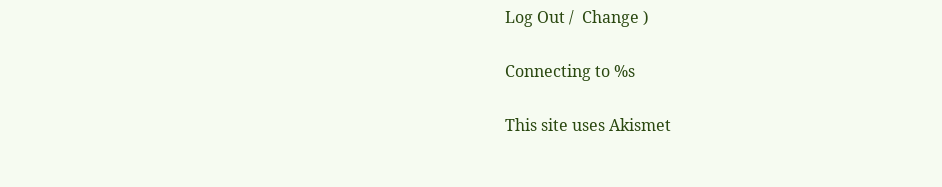Log Out /  Change )

Connecting to %s

This site uses Akismet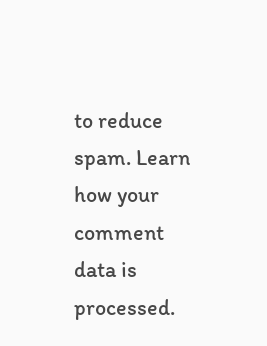to reduce spam. Learn how your comment data is processed.